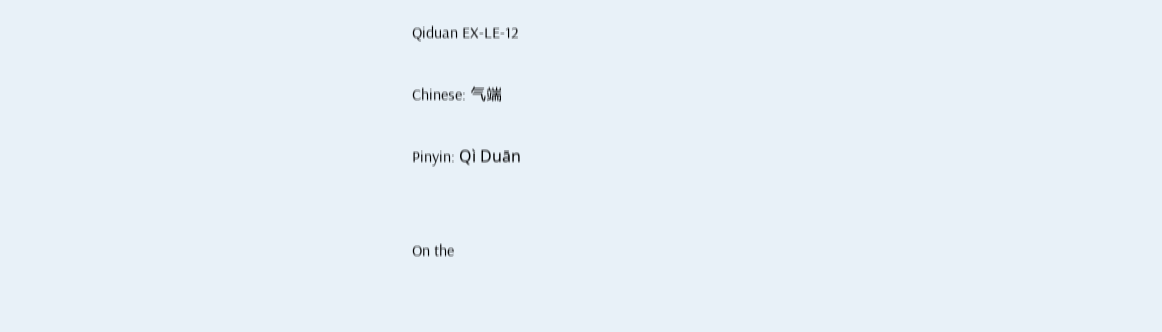Qiduan EX-LE-12

Chinese: 气端

Pinyin: Qì Duān


On the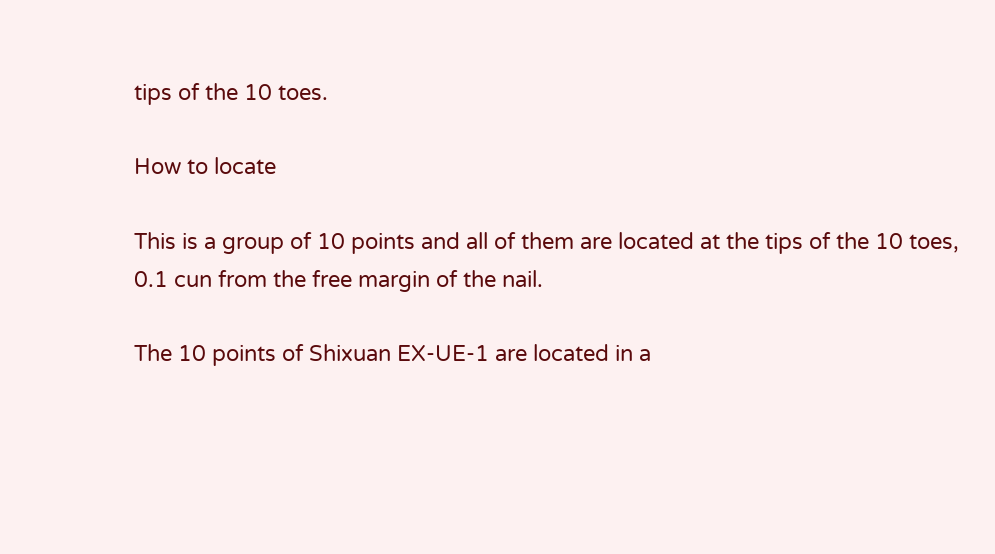tips of the 10 toes.

How to locate

This is a group of 10 points and all of them are located at the tips of the 10 toes, 0.1 cun from the free margin of the nail.

The 10 points of Shixuan EX-UE-1 are located in a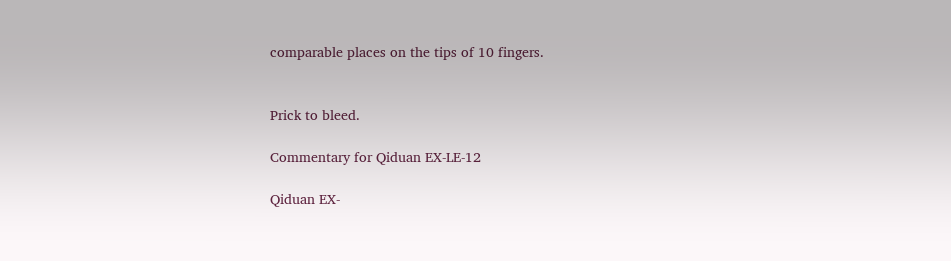comparable places on the tips of 10 fingers.


Prick to bleed.

Commentary for Qiduan EX-LE-12

Qiduan EX-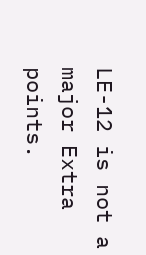LE-12 is not a major Extra points.